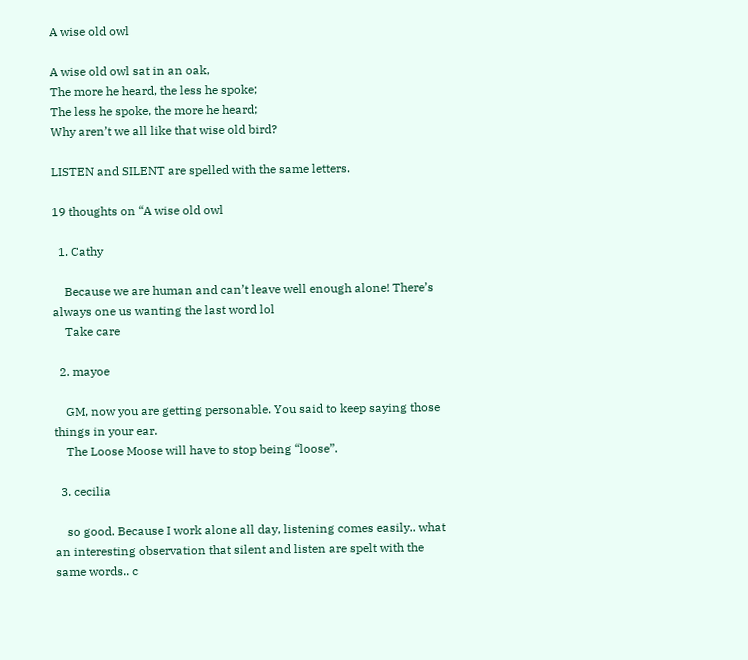A wise old owl

A wise old owl sat in an oak,
The more he heard, the less he spoke;
The less he spoke, the more he heard;
Why aren’t we all like that wise old bird?

LISTEN and SILENT are spelled with the same letters.

19 thoughts on “A wise old owl

  1. Cathy

    Because we are human and can’t leave well enough alone! There’s always one us wanting the last word lol
    Take care

  2. mayoe

    GM, now you are getting personable. You said to keep saying those things in your ear.
    The Loose Moose will have to stop being “loose”.

  3. cecilia

    so good. Because I work alone all day, listening comes easily.. what an interesting observation that silent and listen are spelt with the same words.. c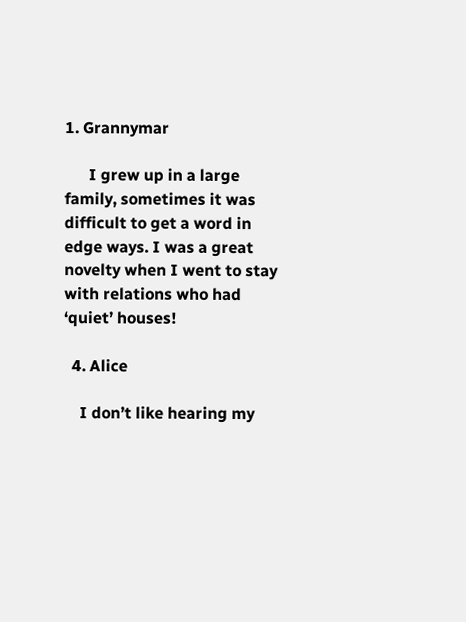1. Grannymar

      I grew up in a large family, sometimes it was difficult to get a word in edge ways. I was a great novelty when I went to stay with relations who had ‘quiet’ houses!

  4. Alice

    I don’t like hearing my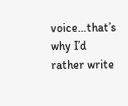voice…that’s why I’d rather write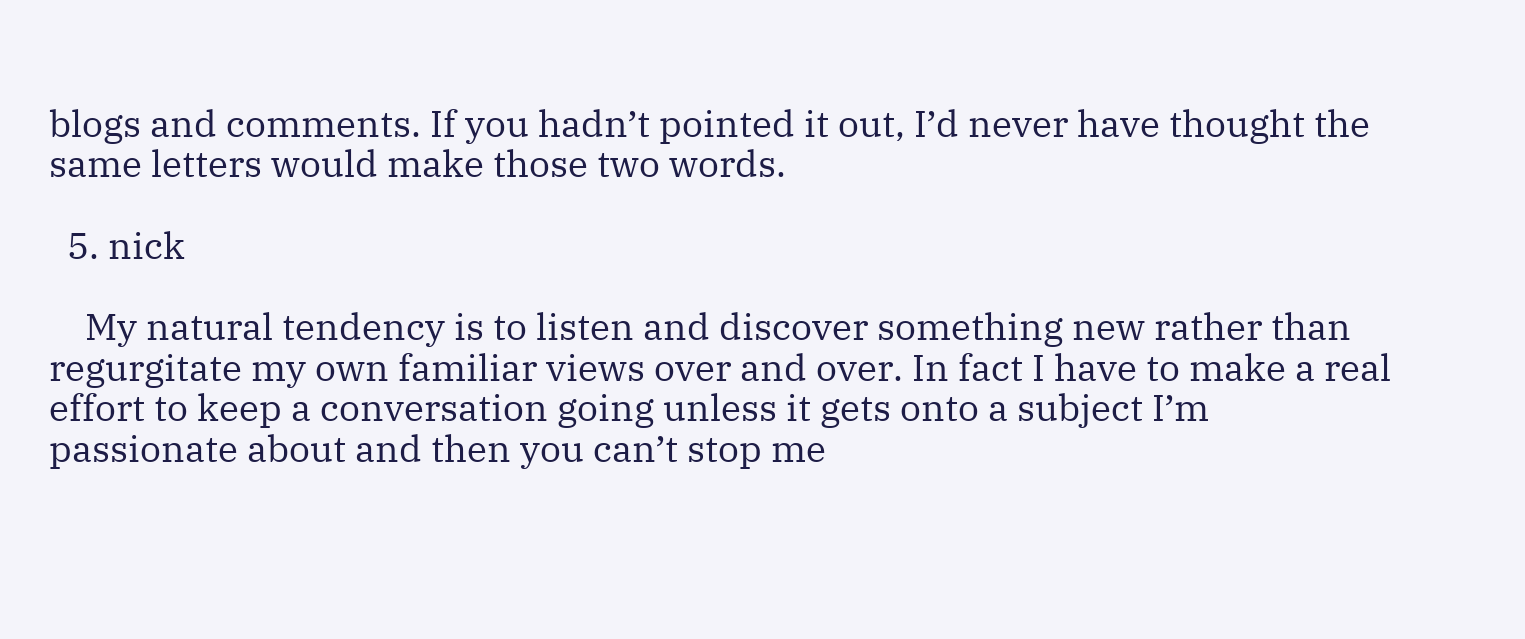blogs and comments. If you hadn’t pointed it out, I’d never have thought the same letters would make those two words.

  5. nick

    My natural tendency is to listen and discover something new rather than regurgitate my own familiar views over and over. In fact I have to make a real effort to keep a conversation going unless it gets onto a subject I’m passionate about and then you can’t stop me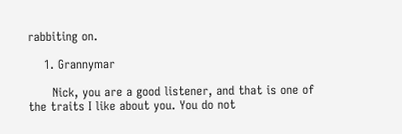rabbiting on.

    1. Grannymar

      Nick, you are a good listener, and that is one of the traits I like about you. You do not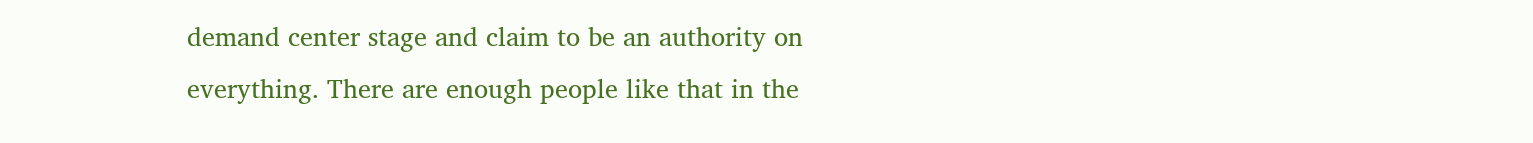demand center stage and claim to be an authority on everything. There are enough people like that in the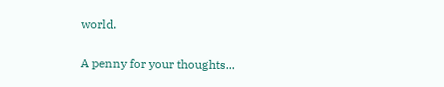world.


A penny for your thoughts...